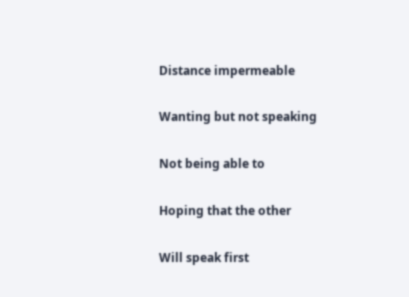Distance impermeable

Wanting but not speaking

Not being able to

Hoping that the other

Will speak first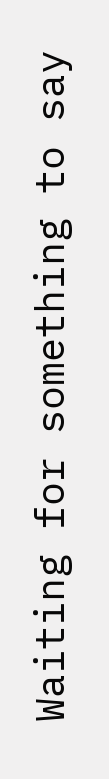Waiting for something to say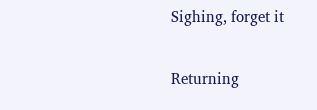Sighing, forget it

Returning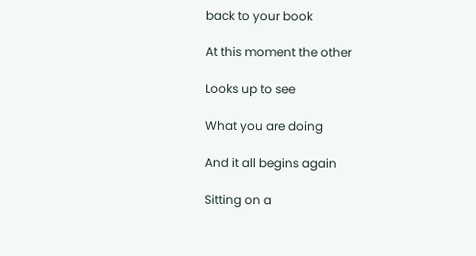back to your book

At this moment the other

Looks up to see

What you are doing

And it all begins again

Sitting on a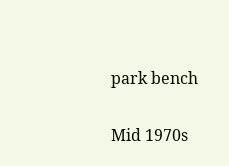park bench

Mid 1970s